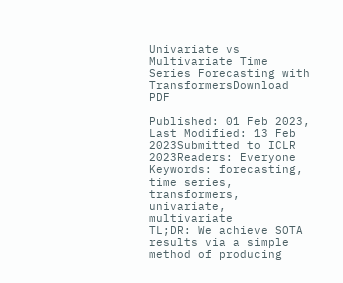Univariate vs Multivariate Time Series Forecasting with TransformersDownload PDF

Published: 01 Feb 2023, Last Modified: 13 Feb 2023Submitted to ICLR 2023Readers: Everyone
Keywords: forecasting, time series, transformers, univariate, multivariate
TL;DR: We achieve SOTA results via a simple method of producing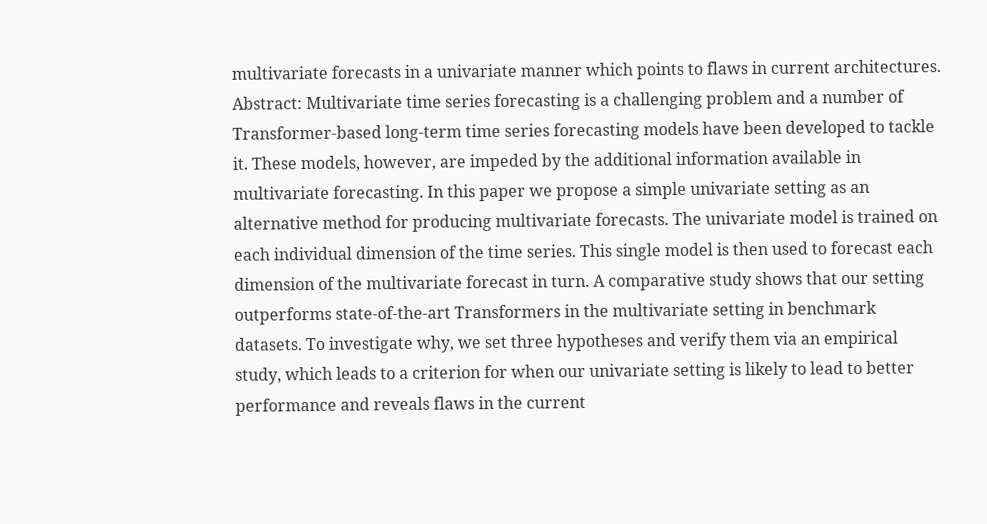multivariate forecasts in a univariate manner which points to flaws in current architectures.
Abstract: Multivariate time series forecasting is a challenging problem and a number of Transformer-based long-term time series forecasting models have been developed to tackle it. These models, however, are impeded by the additional information available in multivariate forecasting. In this paper we propose a simple univariate setting as an alternative method for producing multivariate forecasts. The univariate model is trained on each individual dimension of the time series. This single model is then used to forecast each dimension of the multivariate forecast in turn. A comparative study shows that our setting outperforms state-of-the-art Transformers in the multivariate setting in benchmark datasets. To investigate why, we set three hypotheses and verify them via an empirical study, which leads to a criterion for when our univariate setting is likely to lead to better performance and reveals flaws in the current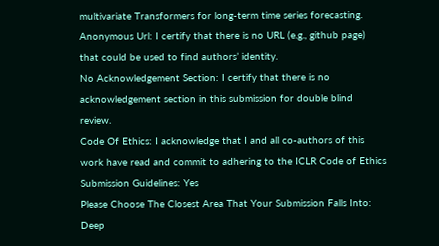multivariate Transformers for long-term time series forecasting.
Anonymous Url: I certify that there is no URL (e.g., github page) that could be used to find authors’ identity.
No Acknowledgement Section: I certify that there is no acknowledgement section in this submission for double blind review.
Code Of Ethics: I acknowledge that I and all co-authors of this work have read and commit to adhering to the ICLR Code of Ethics
Submission Guidelines: Yes
Please Choose The Closest Area That Your Submission Falls Into: Deep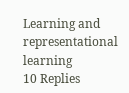Learning and representational learning
10 Replies